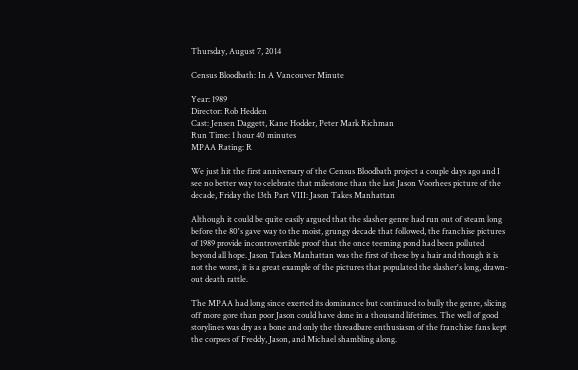Thursday, August 7, 2014

Census Bloodbath: In A Vancouver Minute

Year: 1989
Director: Rob Hedden
Cast: Jensen Daggett, Kane Hodder, Peter Mark Richman
Run Time: 1 hour 40 minutes
MPAA Rating: R

We just hit the first anniversary of the Census Bloodbath project a couple days ago and I see no better way to celebrate that milestone than the last Jason Voorhees picture of the decade, Friday the 13th Part VIII: Jason Takes Manhattan

Although it could be quite easily argued that the slasher genre had run out of steam long before the 80's gave way to the moist, grungy decade that followed, the franchise pictures of 1989 provide incontrovertible proof that the once teeming pond had been polluted beyond all hope. Jason Takes Manhattan was the first of these by a hair and though it is not the worst, it is a great example of the pictures that populated the slasher's long, drawn-out death rattle.

The MPAA had long since exerted its dominance but continued to bully the genre, slicing off more gore than poor Jason could have done in a thousand lifetimes. The well of good storylines was dry as a bone and only the threadbare enthusiasm of the franchise fans kept the corpses of Freddy, Jason, and Michael shambling along.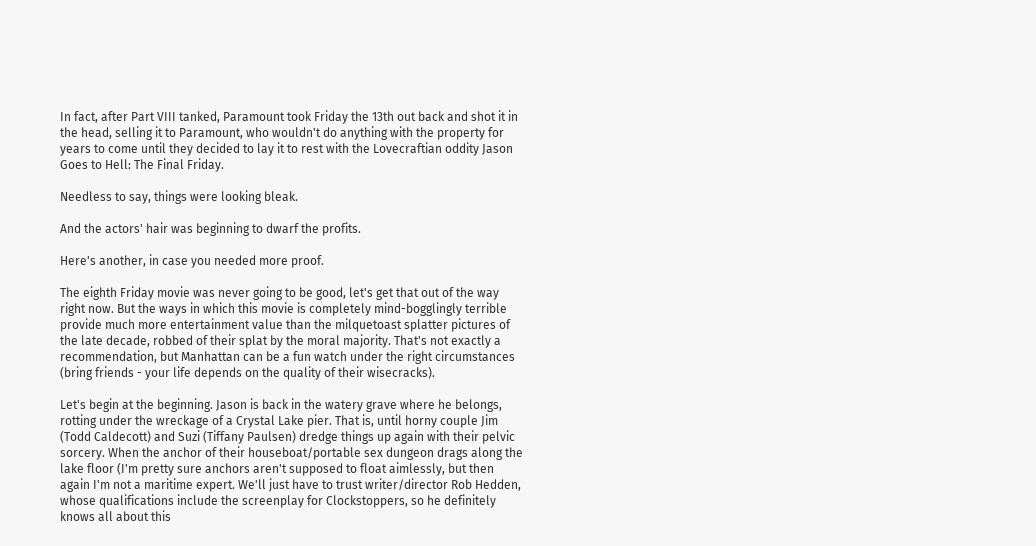In fact, after Part VIII tanked, Paramount took Friday the 13th out back and shot it in the head, selling it to Paramount, who wouldn't do anything with the property for years to come until they decided to lay it to rest with the Lovecraftian oddity Jason Goes to Hell: The Final Friday.

Needless to say, things were looking bleak.

And the actors' hair was beginning to dwarf the profits.

Here's another, in case you needed more proof.

The eighth Friday movie was never going to be good, let's get that out of the way right now. But the ways in which this movie is completely mind-bogglingly terrible provide much more entertainment value than the milquetoast splatter pictures of the late decade, robbed of their splat by the moral majority. That's not exactly a recommendation, but Manhattan can be a fun watch under the right circumstances (bring friends - your life depends on the quality of their wisecracks).

Let's begin at the beginning. Jason is back in the watery grave where he belongs, rotting under the wreckage of a Crystal Lake pier. That is, until horny couple Jim (Todd Caldecott) and Suzi (Tiffany Paulsen) dredge things up again with their pelvic sorcery. When the anchor of their houseboat/portable sex dungeon drags along the lake floor (I'm pretty sure anchors aren't supposed to float aimlessly, but then again I'm not a maritime expert. We'll just have to trust writer/director Rob Hedden, whose qualifications include the screenplay for Clockstoppers, so he definitely knows all about this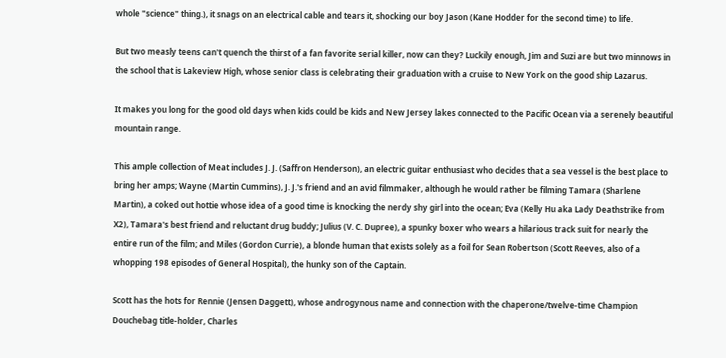whole "science" thing.), it snags on an electrical cable and tears it, shocking our boy Jason (Kane Hodder for the second time) to life.

But two measly teens can't quench the thirst of a fan favorite serial killer, now can they? Luckily enough, Jim and Suzi are but two minnows in the school that is Lakeview High, whose senior class is celebrating their graduation with a cruise to New York on the good ship Lazarus.

It makes you long for the good old days when kids could be kids and New Jersey lakes connected to the Pacific Ocean via a serenely beautiful mountain range.

This ample collection of Meat includes J. J. (Saffron Henderson), an electric guitar enthusiast who decides that a sea vessel is the best place to bring her amps; Wayne (Martin Cummins), J. J.'s friend and an avid filmmaker, although he would rather be filming Tamara (Sharlene Martin), a coked out hottie whose idea of a good time is knocking the nerdy shy girl into the ocean; Eva (Kelly Hu aka Lady Deathstrike from X2), Tamara's best friend and reluctant drug buddy; Julius (V. C. Dupree), a spunky boxer who wears a hilarious track suit for nearly the entire run of the film; and Miles (Gordon Currie), a blonde human that exists solely as a foil for Sean Robertson (Scott Reeves, also of a whopping 198 episodes of General Hospital), the hunky son of the Captain.

Scott has the hots for Rennie (Jensen Daggett), whose androgynous name and connection with the chaperone/twelve-time Champion Douchebag title-holder, Charles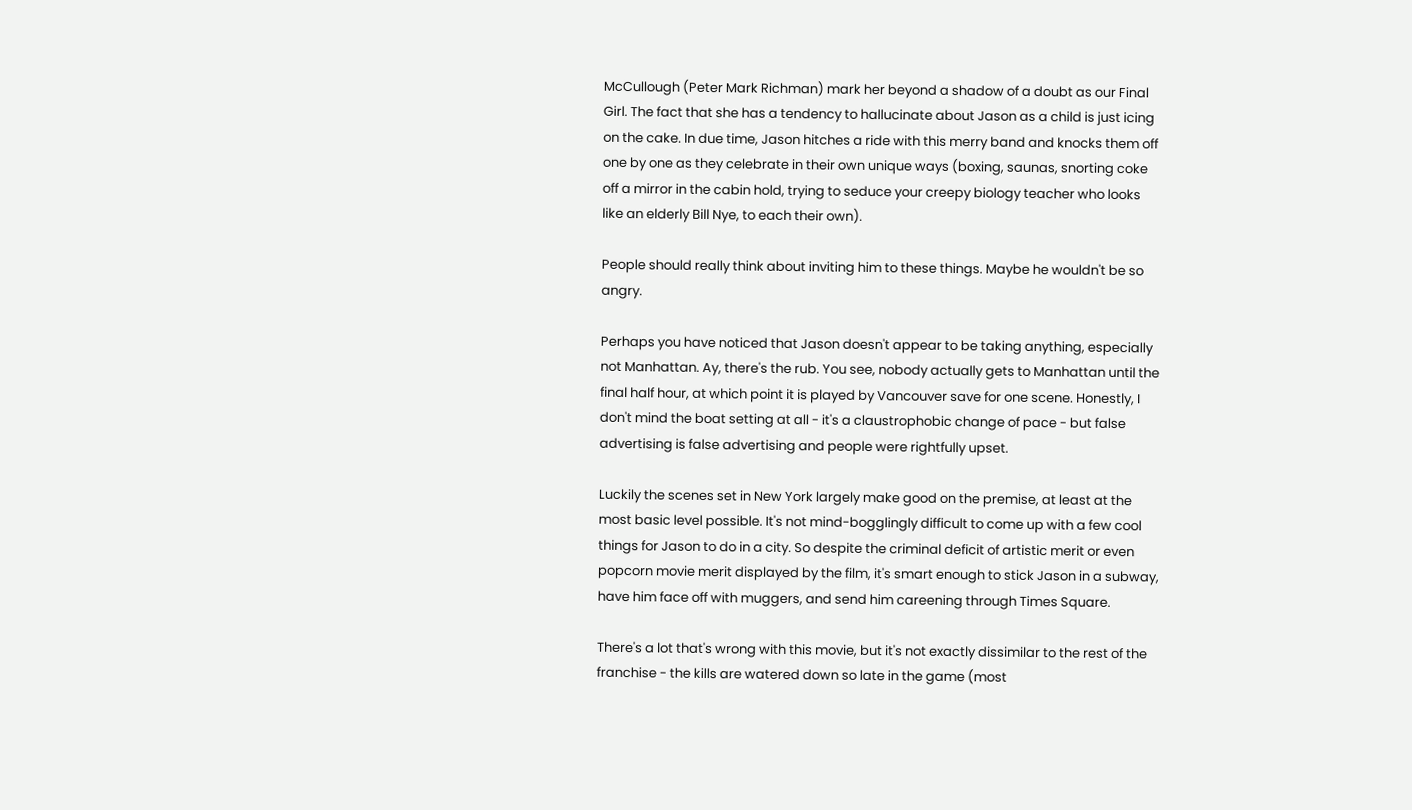McCullough (Peter Mark Richman) mark her beyond a shadow of a doubt as our Final Girl. The fact that she has a tendency to hallucinate about Jason as a child is just icing on the cake. In due time, Jason hitches a ride with this merry band and knocks them off one by one as they celebrate in their own unique ways (boxing, saunas, snorting coke off a mirror in the cabin hold, trying to seduce your creepy biology teacher who looks like an elderly Bill Nye, to each their own).

People should really think about inviting him to these things. Maybe he wouldn't be so angry.

Perhaps you have noticed that Jason doesn't appear to be taking anything, especially not Manhattan. Ay, there's the rub. You see, nobody actually gets to Manhattan until the final half hour, at which point it is played by Vancouver save for one scene. Honestly, I don't mind the boat setting at all - it's a claustrophobic change of pace - but false advertising is false advertising and people were rightfully upset.

Luckily the scenes set in New York largely make good on the premise, at least at the most basic level possible. It's not mind-bogglingly difficult to come up with a few cool things for Jason to do in a city. So despite the criminal deficit of artistic merit or even popcorn movie merit displayed by the film, it's smart enough to stick Jason in a subway, have him face off with muggers, and send him careening through Times Square.

There's a lot that's wrong with this movie, but it's not exactly dissimilar to the rest of the franchise - the kills are watered down so late in the game (most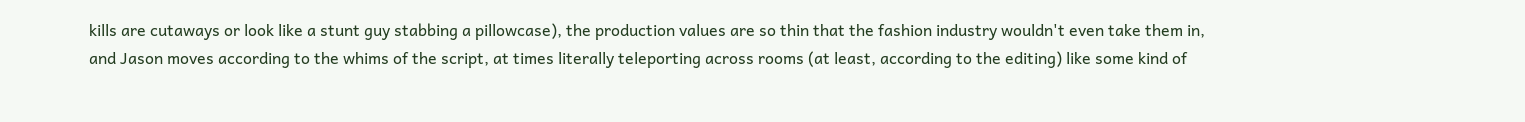kills are cutaways or look like a stunt guy stabbing a pillowcase), the production values are so thin that the fashion industry wouldn't even take them in, and Jason moves according to the whims of the script, at times literally teleporting across rooms (at least, according to the editing) like some kind of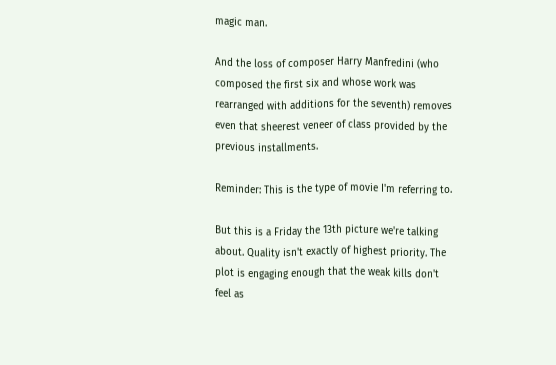magic man.

And the loss of composer Harry Manfredini (who composed the first six and whose work was rearranged with additions for the seventh) removes even that sheerest veneer of class provided by the previous installments.

Reminder: This is the type of movie I'm referring to.

But this is a Friday the 13th picture we're talking about. Quality isn't exactly of highest priority. The plot is engaging enough that the weak kills don't feel as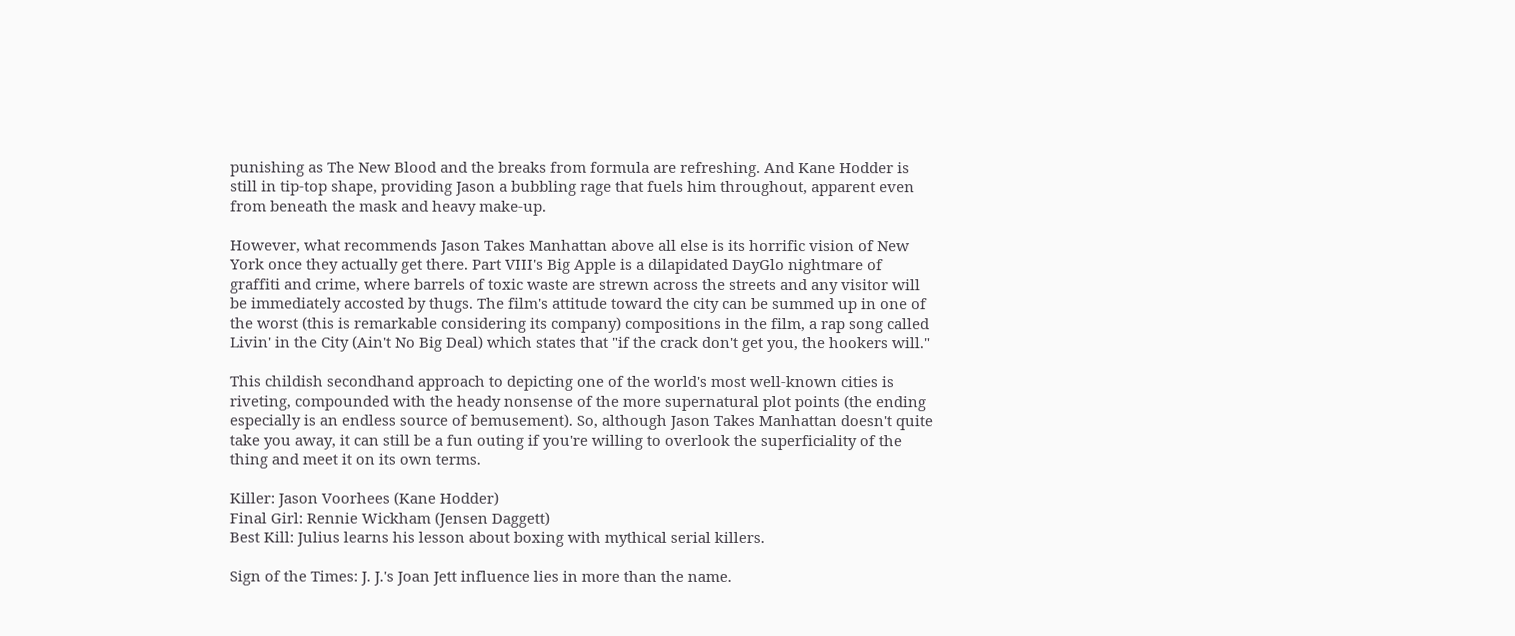punishing as The New Blood and the breaks from formula are refreshing. And Kane Hodder is still in tip-top shape, providing Jason a bubbling rage that fuels him throughout, apparent even from beneath the mask and heavy make-up.

However, what recommends Jason Takes Manhattan above all else is its horrific vision of New York once they actually get there. Part VIII's Big Apple is a dilapidated DayGlo nightmare of graffiti and crime, where barrels of toxic waste are strewn across the streets and any visitor will be immediately accosted by thugs. The film's attitude toward the city can be summed up in one of the worst (this is remarkable considering its company) compositions in the film, a rap song called Livin' in the City (Ain't No Big Deal) which states that "if the crack don't get you, the hookers will."

This childish secondhand approach to depicting one of the world's most well-known cities is riveting, compounded with the heady nonsense of the more supernatural plot points (the ending especially is an endless source of bemusement). So, although Jason Takes Manhattan doesn't quite take you away, it can still be a fun outing if you're willing to overlook the superficiality of the thing and meet it on its own terms.

Killer: Jason Voorhees (Kane Hodder)
Final Girl: Rennie Wickham (Jensen Daggett)
Best Kill: Julius learns his lesson about boxing with mythical serial killers.

Sign of the Times: J. J.'s Joan Jett influence lies in more than the name.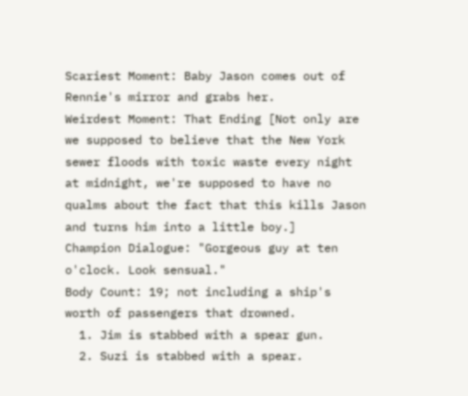Scariest Moment: Baby Jason comes out of Rennie's mirror and grabs her.
Weirdest Moment: That Ending [Not only are we supposed to believe that the New York sewer floods with toxic waste every night at midnight, we're supposed to have no qualms about the fact that this kills Jason and turns him into a little boy.]
Champion Dialogue: "Gorgeous guy at ten o'clock. Look sensual."
Body Count: 19; not including a ship's worth of passengers that drowned.
  1. Jim is stabbed with a spear gun.
  2. Suzi is stabbed with a spear.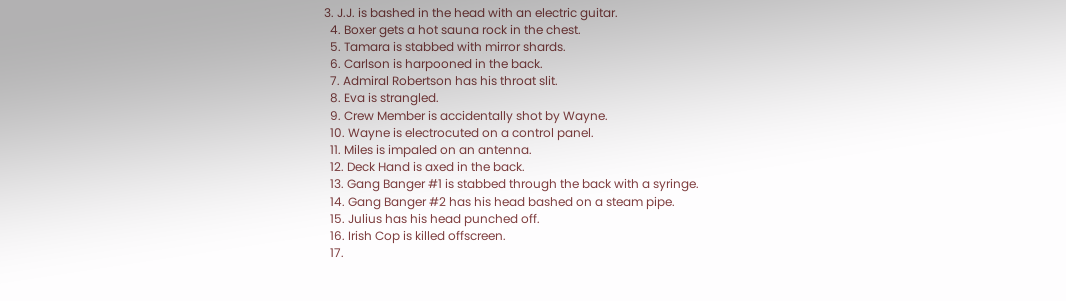3. J.J. is bashed in the head with an electric guitar.
  4. Boxer gets a hot sauna rock in the chest.
  5. Tamara is stabbed with mirror shards.
  6. Carlson is harpooned in the back.
  7. Admiral Robertson has his throat slit.
  8. Eva is strangled.
  9. Crew Member is accidentally shot by Wayne.
  10. Wayne is electrocuted on a control panel.
  11. Miles is impaled on an antenna.
  12. Deck Hand is axed in the back.
  13. Gang Banger #1 is stabbed through the back with a syringe.
  14. Gang Banger #2 has his head bashed on a steam pipe.
  15. Julius has his head punched off.
  16. Irish Cop is killed offscreen.
  17.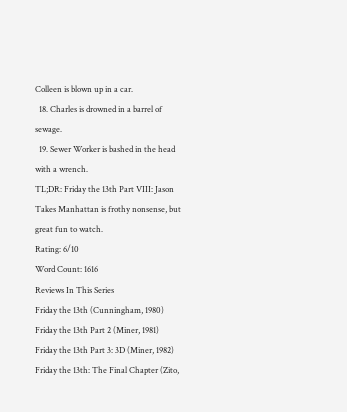Colleen is blown up in a car.
  18. Charles is drowned in a barrel of sewage.
  19. Sewer Worker is bashed in the head with a wrench.
TL;DR: Friday the 13th Part VIII: Jason Takes Manhattan is frothy nonsense, but great fun to watch.
Rating: 6/10
Word Count: 1616
Reviews In This Series
Friday the 13th (Cunningham, 1980)
Friday the 13th Part 2 (Miner, 1981)
Friday the 13th Part 3: 3D (Miner, 1982)
Friday the 13th: The Final Chapter (Zito,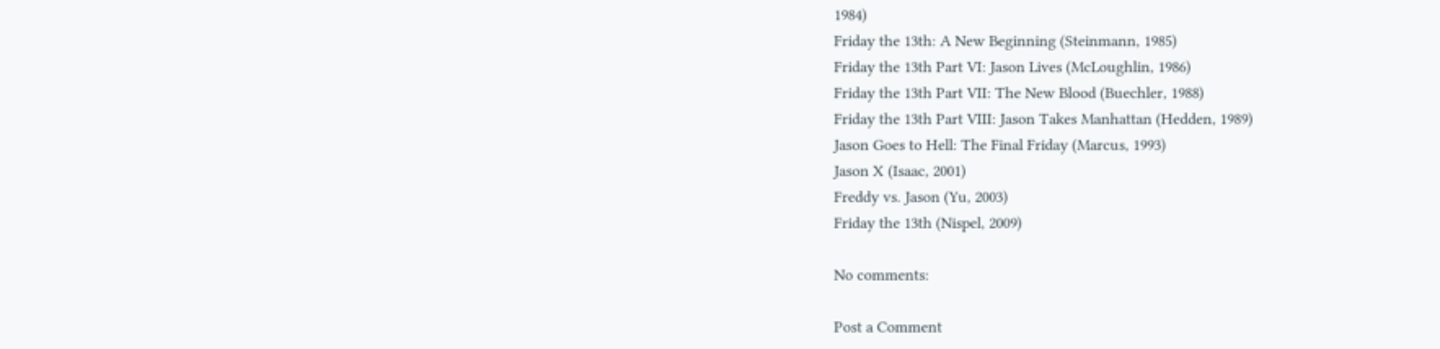1984)
Friday the 13th: A New Beginning (Steinmann, 1985)
Friday the 13th Part VI: Jason Lives (McLoughlin, 1986)
Friday the 13th Part VII: The New Blood (Buechler, 1988)
Friday the 13th Part VIII: Jason Takes Manhattan (Hedden, 1989)
Jason Goes to Hell: The Final Friday (Marcus, 1993)
Jason X (Isaac, 2001)
Freddy vs. Jason (Yu, 2003)
Friday the 13th (Nispel, 2009)

No comments:

Post a Comment